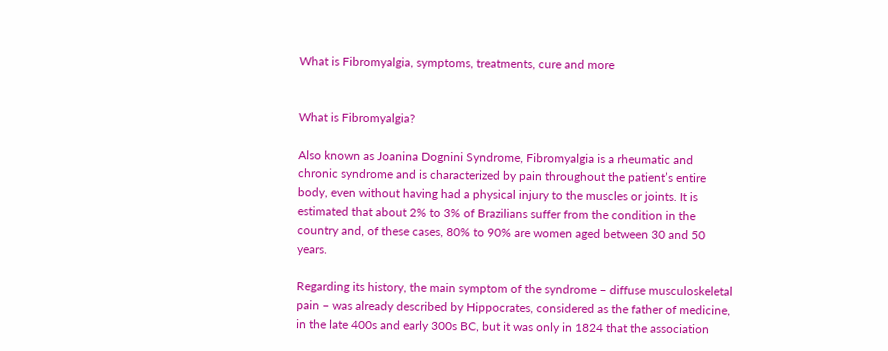What is Fibromyalgia, symptoms, treatments, cure and more


What is Fibromyalgia?

Also known as Joanina Dognini Syndrome, Fibromyalgia is a rheumatic and chronic syndrome and is characterized by pain throughout the patient’s entire body, even without having had a physical injury to the muscles or joints. It is estimated that about 2% to 3% of Brazilians suffer from the condition in the country and, of these cases, 80% to 90% are women aged between 30 and 50 years.

Regarding its history, the main symptom of the syndrome – diffuse musculoskeletal pain – was already described by Hippocrates, considered as the father of medicine, in the late 400s and early 300s BC, but it was only in 1824 that the association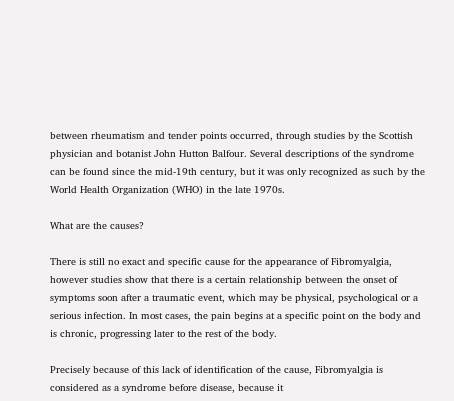between rheumatism and tender points occurred, through studies by the Scottish physician and botanist John Hutton Balfour. Several descriptions of the syndrome can be found since the mid-19th century, but it was only recognized as such by the World Health Organization (WHO) in the late 1970s.

What are the causes?

There is still no exact and specific cause for the appearance of Fibromyalgia, however studies show that there is a certain relationship between the onset of symptoms soon after a traumatic event, which may be physical, psychological or a serious infection. In most cases, the pain begins at a specific point on the body and is chronic, progressing later to the rest of the body.

Precisely because of this lack of identification of the cause, Fibromyalgia is considered as a syndrome before disease, because it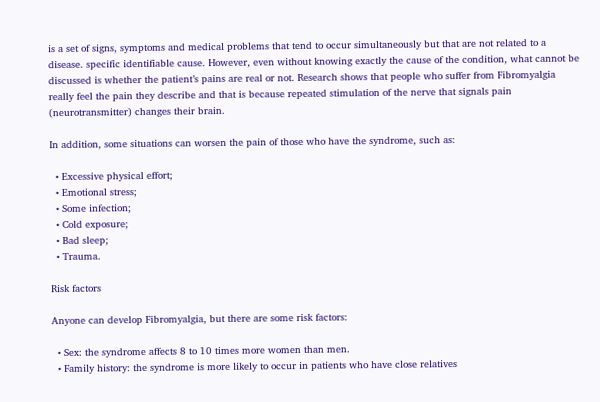is a set of signs, symptoms and medical problems that tend to occur simultaneously but that are not related to a disease. specific identifiable cause. However, even without knowing exactly the cause of the condition, what cannot be discussed is whether the patient’s pains are real or not. Research shows that people who suffer from Fibromyalgia really feel the pain they describe and that is because repeated stimulation of the nerve that signals pain (neurotransmitter) changes their brain.

In addition, some situations can worsen the pain of those who have the syndrome, such as:

  • Excessive physical effort;
  • Emotional stress;
  • Some infection;
  • Cold exposure;
  • Bad sleep;
  • Trauma.

Risk factors

Anyone can develop Fibromyalgia, but there are some risk factors:

  • Sex: the syndrome affects 8 to 10 times more women than men.
  • Family history: the syndrome is more likely to occur in patients who have close relatives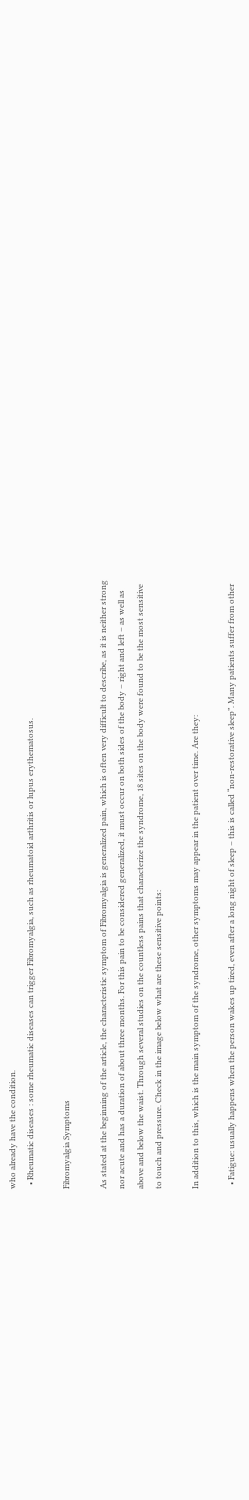who already have the condition.
  • Rheumatic diseases : some rheumatic diseases can trigger Fibromyalgia, such as rheumatoid arthritis or lupus erythematosus.

Fibromyalgia Symptoms

As stated at the beginning of the article, the characteristic symptom of Fibromyalgia is generalized pain, which is often very difficult to describe, as it is neither strong nor acute and has a duration of about three months. For this pain to be considered generalized, it must occur on both sides of the body – right and left – as well as above and below the waist. Through several studies on the countless pains that characterize the syndrome, 18 sites on the body were found to be the most sensitive to touch and pressure. Check in the image below what are these sensitive points:

In addition to this, which is the main symptom of the syndrome, other symptoms may appear in the patient over time. Are they:

  • Fatigue: usually happens when the person wakes up tired, even after a long night of sleep – this is called “non-restorative sleep”. Many patients suffer from other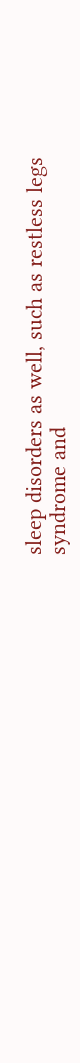sleep disorders as well, such as restless legs syndrome and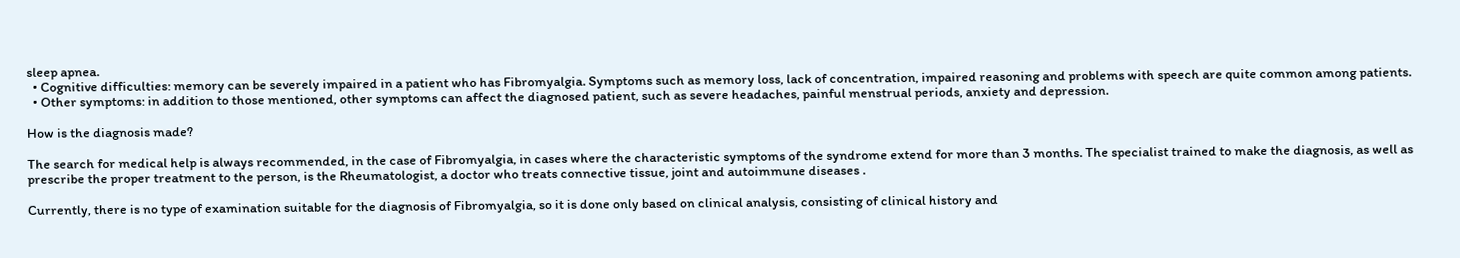sleep apnea.
  • Cognitive difficulties: memory can be severely impaired in a patient who has Fibromyalgia. Symptoms such as memory loss, lack of concentration, impaired reasoning and problems with speech are quite common among patients.
  • Other symptoms: in addition to those mentioned, other symptoms can affect the diagnosed patient, such as severe headaches, painful menstrual periods, anxiety and depression.

How is the diagnosis made?

The search for medical help is always recommended, in the case of Fibromyalgia, in cases where the characteristic symptoms of the syndrome extend for more than 3 months. The specialist trained to make the diagnosis, as well as prescribe the proper treatment to the person, is the Rheumatologist, a doctor who treats connective tissue, joint and autoimmune diseases .

Currently, there is no type of examination suitable for the diagnosis of Fibromyalgia, so it is done only based on clinical analysis, consisting of clinical history and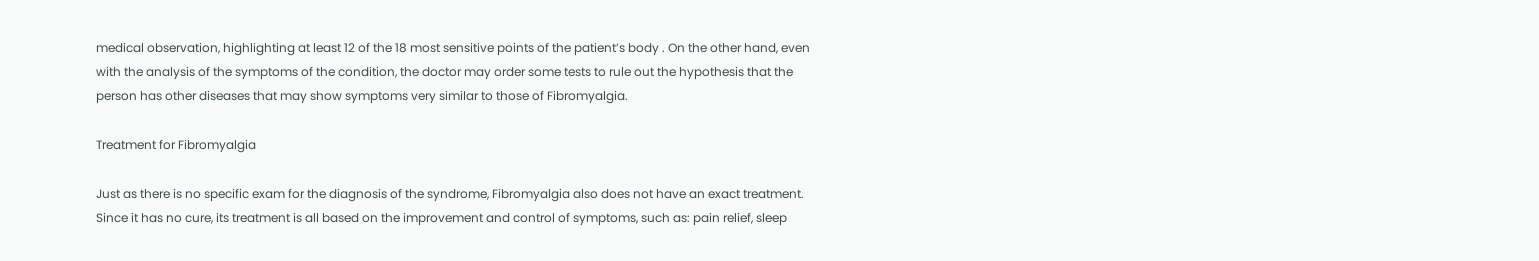medical observation, highlighting at least 12 of the 18 most sensitive points of the patient’s body . On the other hand, even with the analysis of the symptoms of the condition, the doctor may order some tests to rule out the hypothesis that the person has other diseases that may show symptoms very similar to those of Fibromyalgia.

Treatment for Fibromyalgia

Just as there is no specific exam for the diagnosis of the syndrome, Fibromyalgia also does not have an exact treatment. Since it has no cure, its treatment is all based on the improvement and control of symptoms, such as: pain relief, sleep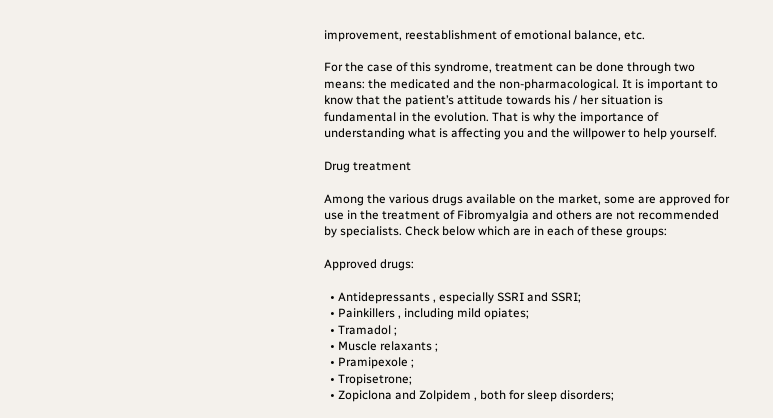improvement, reestablishment of emotional balance, etc.

For the case of this syndrome, treatment can be done through two means: the medicated and the non-pharmacological. It is important to know that the patient’s attitude towards his / her situation is fundamental in the evolution. That is why the importance of understanding what is affecting you and the willpower to help yourself.

Drug treatment

Among the various drugs available on the market, some are approved for use in the treatment of Fibromyalgia and others are not recommended by specialists. Check below which are in each of these groups:

Approved drugs:

  • Antidepressants , especially SSRI and SSRI;
  • Painkillers , including mild opiates;
  • Tramadol ;
  • Muscle relaxants ;
  • Pramipexole ;
  • Tropisetrone;
  • Zopiclona and Zolpidem , both for sleep disorders;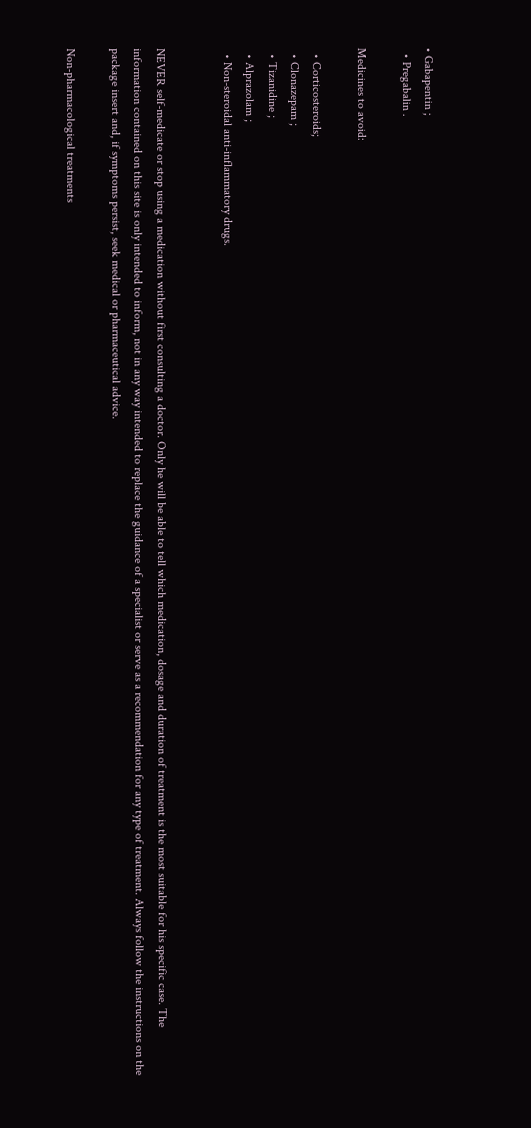• Gabapentin ;
  • Pregabalin .

Medicines to avoid:

  • Corticosteroids;
  • Clonazepam ;
  • Tizanidine ;
  • Alprazolam ;
  • Non-steroidal anti-inflammatory drugs.


NEVER self-medicate or stop using a medication without first consulting a doctor. Only he will be able to tell which medication, dosage and duration of treatment is the most suitable for his specific case. The information contained on this site is only intended to inform, not in any way intended to replace the guidance of a specialist or serve as a recommendation for any type of treatment. Always follow the instructions on the package insert and, if symptoms persist, seek medical or pharmaceutical advice.

Non-pharmacological treatments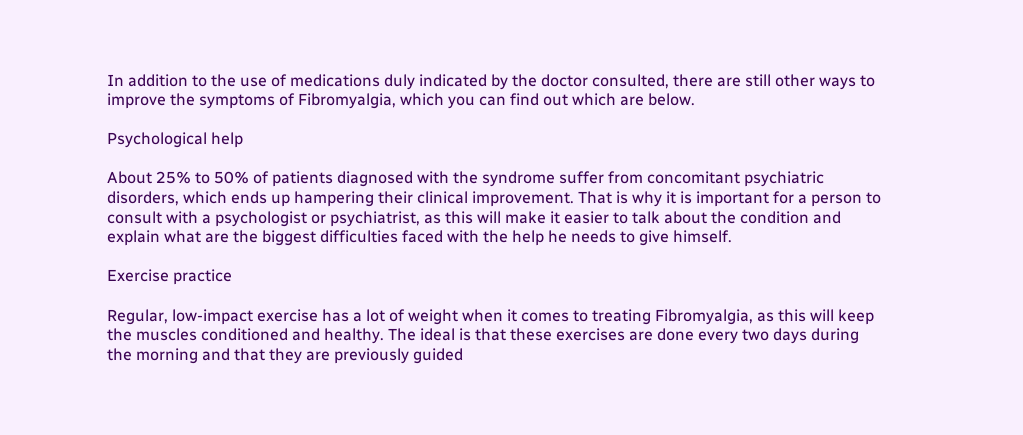In addition to the use of medications duly indicated by the doctor consulted, there are still other ways to improve the symptoms of Fibromyalgia, which you can find out which are below.

Psychological help

About 25% to 50% of patients diagnosed with the syndrome suffer from concomitant psychiatric disorders, which ends up hampering their clinical improvement. That is why it is important for a person to consult with a psychologist or psychiatrist, as this will make it easier to talk about the condition and explain what are the biggest difficulties faced with the help he needs to give himself.

Exercise practice

Regular, low-impact exercise has a lot of weight when it comes to treating Fibromyalgia, as this will keep the muscles conditioned and healthy. The ideal is that these exercises are done every two days during the morning and that they are previously guided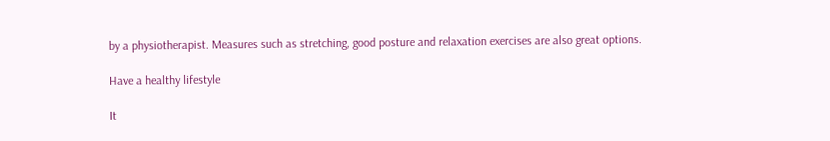by a physiotherapist. Measures such as stretching, good posture and relaxation exercises are also great options.

Have a healthy lifestyle

It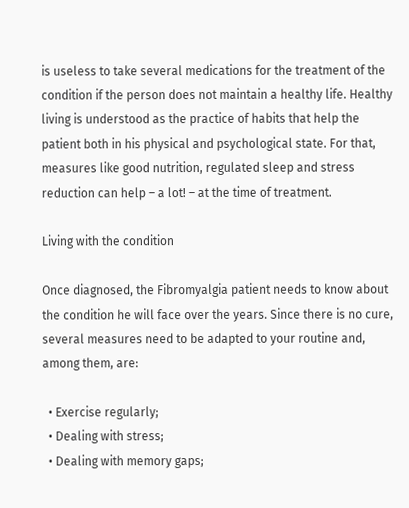is useless to take several medications for the treatment of the condition if the person does not maintain a healthy life. Healthy living is understood as the practice of habits that help the patient both in his physical and psychological state. For that, measures like good nutrition, regulated sleep and stress reduction can help – a lot! – at the time of treatment.

Living with the condition

Once diagnosed, the Fibromyalgia patient needs to know about the condition he will face over the years. Since there is no cure, several measures need to be adapted to your routine and, among them, are:

  • Exercise regularly;
  • Dealing with stress;
  • Dealing with memory gaps;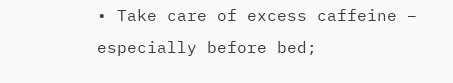• Take care of excess caffeine – especially before bed;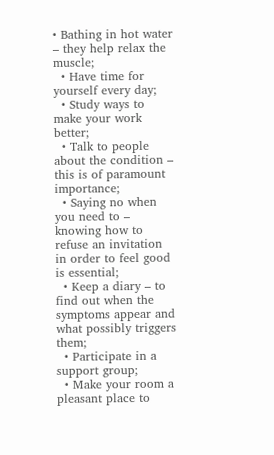• Bathing in hot water – they help relax the muscle;
  • Have time for yourself every day;
  • Study ways to make your work better;
  • Talk to people about the condition – this is of paramount importance;
  • Saying no when you need to – knowing how to refuse an invitation in order to feel good is essential;
  • Keep a diary – to find out when the symptoms appear and what possibly triggers them;
  • Participate in a support group;
  • Make your room a pleasant place to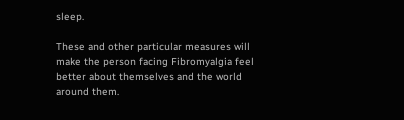sleep.

These and other particular measures will make the person facing Fibromyalgia feel better about themselves and the world around them.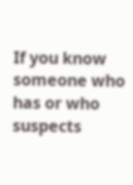If you know someone who has or who suspects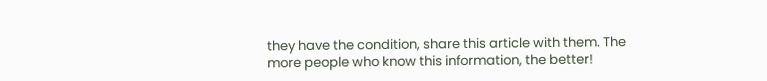they have the condition, share this article with them. The more people who know this information, the better!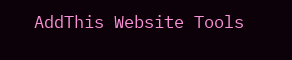AddThis Website Tools